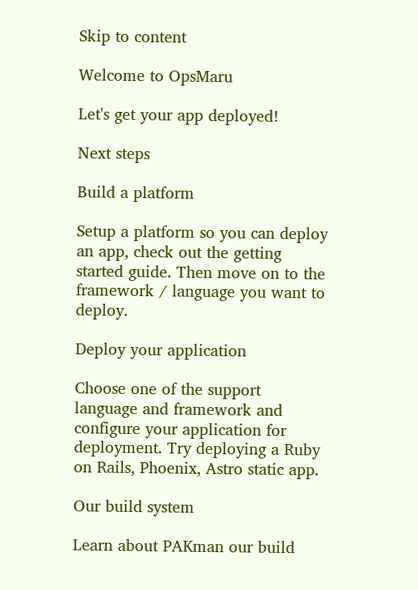Skip to content

Welcome to OpsMaru

Let's get your app deployed!

Next steps

Build a platform

Setup a platform so you can deploy an app, check out the getting started guide. Then move on to the framework / language you want to deploy.

Deploy your application

Choose one of the support language and framework and configure your application for deployment. Try deploying a Ruby on Rails, Phoenix, Astro static app.

Our build system

Learn about PAKman our build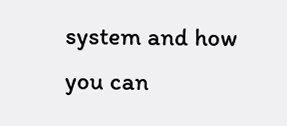system and how you can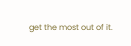get the most out of it.